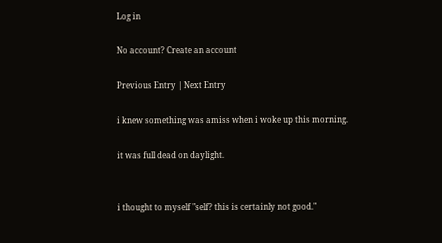Log in

No account? Create an account

Previous Entry | Next Entry

i knew something was amiss when i woke up this morning.

it was full dead on daylight.


i thought to myself "self? this is certainly not good."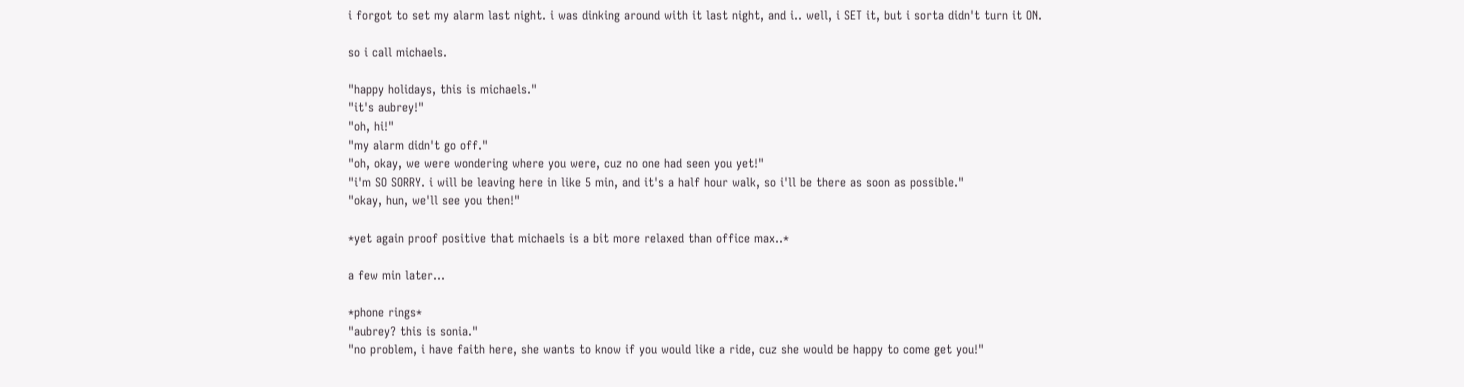i forgot to set my alarm last night. i was dinking around with it last night, and i.. well, i SET it, but i sorta didn't turn it ON.

so i call michaels.

"happy holidays, this is michaels."
"it's aubrey!"
"oh, hi!"
"my alarm didn't go off."
"oh, okay, we were wondering where you were, cuz no one had seen you yet!"
"i'm SO SORRY. i will be leaving here in like 5 min, and it's a half hour walk, so i'll be there as soon as possible."
"okay, hun, we'll see you then!"

*yet again proof positive that michaels is a bit more relaxed than office max..*

a few min later...

*phone rings*
"aubrey? this is sonia."
"no problem, i have faith here, she wants to know if you would like a ride, cuz she would be happy to come get you!"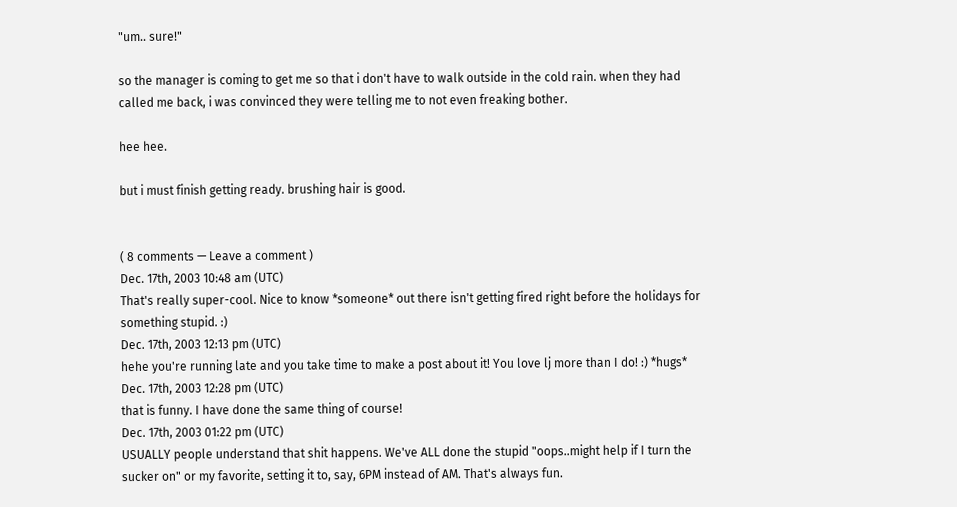"um.. sure!"

so the manager is coming to get me so that i don't have to walk outside in the cold rain. when they had called me back, i was convinced they were telling me to not even freaking bother.

hee hee.

but i must finish getting ready. brushing hair is good.


( 8 comments — Leave a comment )
Dec. 17th, 2003 10:48 am (UTC)
That's really super-cool. Nice to know *someone* out there isn't getting fired right before the holidays for something stupid. :)
Dec. 17th, 2003 12:13 pm (UTC)
hehe you're running late and you take time to make a post about it! You love lj more than I do! :) *hugs*
Dec. 17th, 2003 12:28 pm (UTC)
that is funny. I have done the same thing of course!
Dec. 17th, 2003 01:22 pm (UTC)
USUALLY people understand that shit happens. We've ALL done the stupid "oops..might help if I turn the sucker on" or my favorite, setting it to, say, 6PM instead of AM. That's always fun.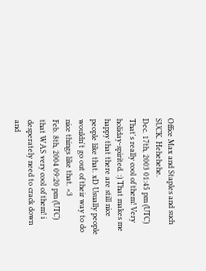Office Max and Staples and such SUCK. Hehehehe.
Dec. 17th, 2003 01:45 pm (UTC)
That's really cool of them! Very holiday-spirited. :) That makes me happy that there are still nice people like that. xD Usually people wouldn't go out of their way to do nice things like that. <3
Feb. 8th, 2004 09:20 pm (UTC)
that WAS very cool of them! i desperately need to crack down and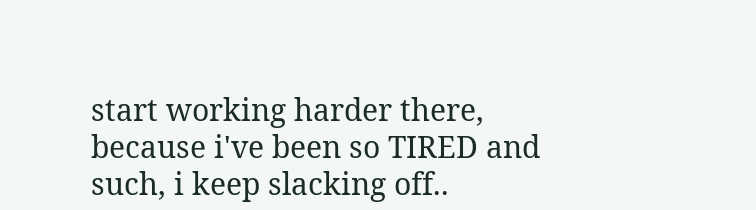start working harder there, because i've been so TIRED and such, i keep slacking off..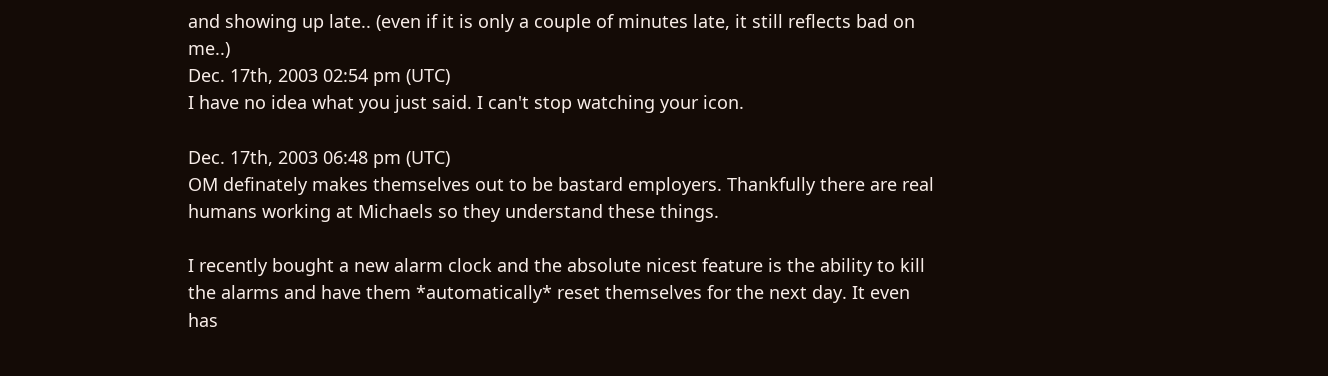and showing up late.. (even if it is only a couple of minutes late, it still reflects bad on me..)
Dec. 17th, 2003 02:54 pm (UTC)
I have no idea what you just said. I can't stop watching your icon.

Dec. 17th, 2003 06:48 pm (UTC)
OM definately makes themselves out to be bastard employers. Thankfully there are real humans working at Michaels so they understand these things.

I recently bought a new alarm clock and the absolute nicest feature is the ability to kill the alarms and have them *automatically* reset themselves for the next day. It even has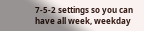7-5-2 settings so you can have all week, weekday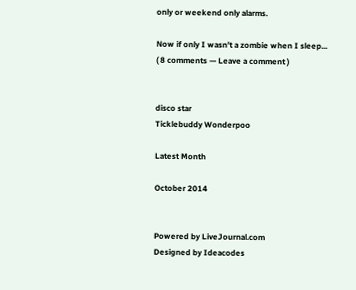only or weekend only alarms.

Now if only I wasn't a zombie when I sleep...
( 8 comments — Leave a comment )


disco star
Ticklebuddy Wonderpoo

Latest Month

October 2014


Powered by LiveJournal.com
Designed by Ideacodes